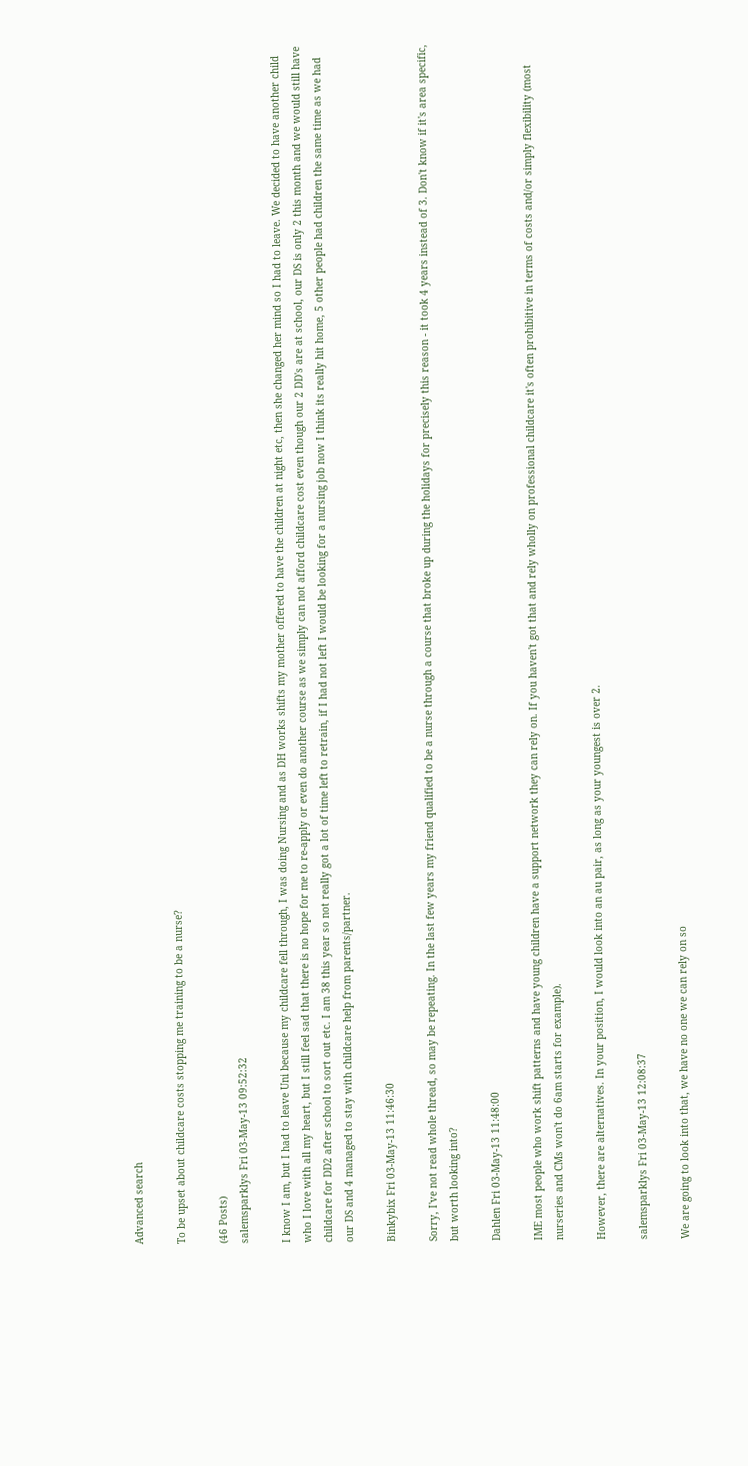Advanced search

To be upset about childcare costs stopping me training to be a nurse?

(46 Posts)
salemsparklys Fri 03-May-13 09:52:32

I know I am, but I had to leave Uni because my childcare fell through, I was doing Nursing and as DH works shifts my mother offered to have the children at night etc, then she changed her mind so I had to leave. We decided to have another child who I love with all my heart, but I still feel sad that there is no hope for me to re-apply or even do another course as we simply can not afford childcare cost even though our 2 DD's are at school, our DS is only 2 this month and we would still have childcare for DD2 after school to sort out etc. I am 38 this year so not really got a lot of time left to retrain, if I had not left I would be looking for a nursing job now I think its really hit home, 5 other people had children the same time as we had our DS and 4 managed to stay with childcare help from parents/partner.

Binkybix Fri 03-May-13 11:46:30

Sorry, I've not read whole thread, so may be repeating. In the last few years my friend qualified to be a nurse through a course that broke up during the holidays for precisely this reason - it took 4 years instead of 3. Don't know if it's area specific, but worth looking into?

Dahlen Fri 03-May-13 11:48:00

IME most people who work shift patterns and have young children have a support network they can rely on. If you haven't got that and rely wholly on professional childcare it's often prohibitive in terms of costs and/or simply flexibility (most nurseries and CMs won't do 6am starts for example).

However, there are alternatives. In your position, I would look into an au pair, as long as your youngest is over 2.

salemsparklys Fri 03-May-13 12:08:37

We are going to look into that, we have no one we can rely on so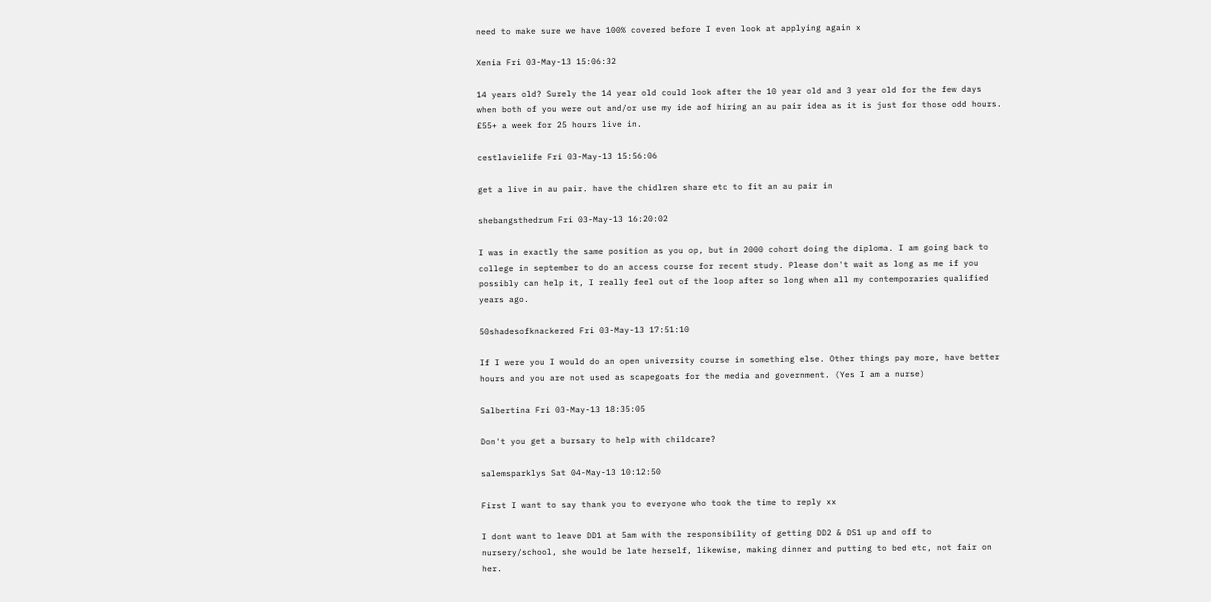need to make sure we have 100% covered before I even look at applying again x

Xenia Fri 03-May-13 15:06:32

14 years old? Surely the 14 year old could look after the 10 year old and 3 year old for the few days when both of you were out and/or use my ide aof hiring an au pair idea as it is just for those odd hours. £55+ a week for 25 hours live in.

cestlavielife Fri 03-May-13 15:56:06

get a live in au pair. have the chidlren share etc to fit an au pair in

shebangsthedrum Fri 03-May-13 16:20:02

I was in exactly the same position as you op, but in 2000 cohort doing the diploma. I am going back to college in september to do an access course for recent study. Please don't wait as long as me if you possibly can help it, I really feel out of the loop after so long when all my contemporaries qualified years ago.

50shadesofknackered Fri 03-May-13 17:51:10

If I were you I would do an open university course in something else. Other things pay more, have better hours and you are not used as scapegoats for the media and government. (Yes I am a nurse)

Salbertina Fri 03-May-13 18:35:05

Don't you get a bursary to help with childcare?

salemsparklys Sat 04-May-13 10:12:50

First I want to say thank you to everyone who took the time to reply xx

I dont want to leave DD1 at 5am with the responsibility of getting DD2 & DS1 up and off to nursery/school, she would be late herself, likewise, making dinner and putting to bed etc, not fair on her.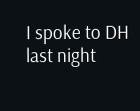I spoke to DH last night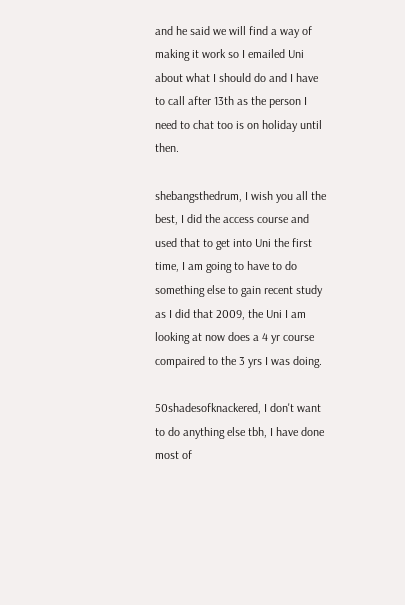and he said we will find a way of making it work so I emailed Uni about what I should do and I have to call after 13th as the person I need to chat too is on holiday until then.

shebangsthedrum, I wish you all the best, I did the access course and used that to get into Uni the first time, I am going to have to do something else to gain recent study as I did that 2009, the Uni I am looking at now does a 4 yr course compaired to the 3 yrs I was doing.

50shadesofknackered, I don't want to do anything else tbh, I have done most of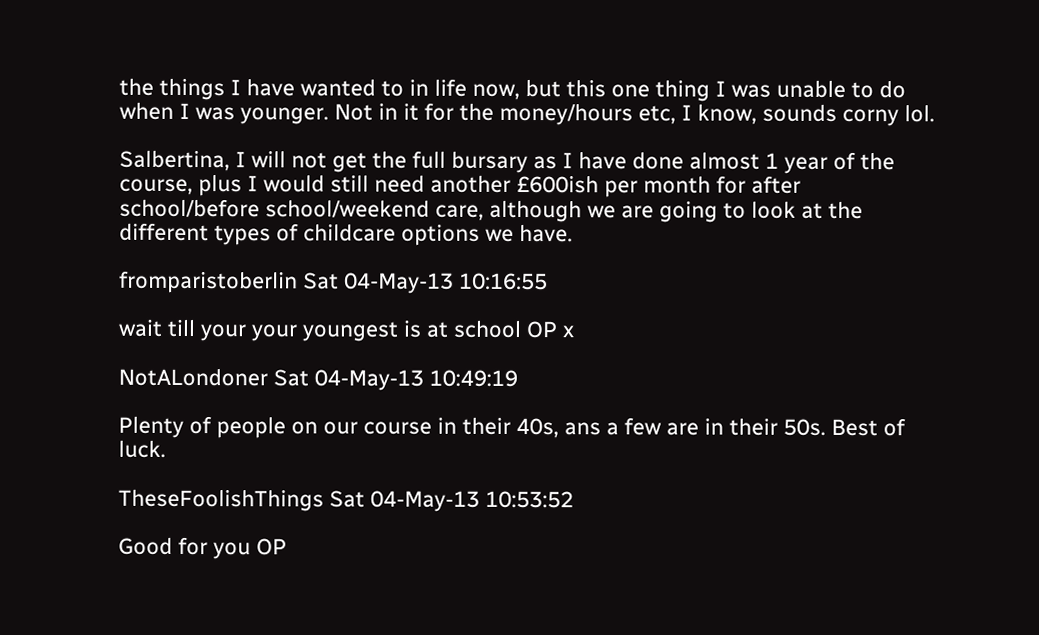the things I have wanted to in life now, but this one thing I was unable to do when I was younger. Not in it for the money/hours etc, I know, sounds corny lol.

Salbertina, I will not get the full bursary as I have done almost 1 year of the course, plus I would still need another £600ish per month for after school/before school/weekend care, although we are going to look at the different types of childcare options we have.

fromparistoberlin Sat 04-May-13 10:16:55

wait till your your youngest is at school OP x

NotALondoner Sat 04-May-13 10:49:19

Plenty of people on our course in their 40s, ans a few are in their 50s. Best of luck.

TheseFoolishThings Sat 04-May-13 10:53:52

Good for you OP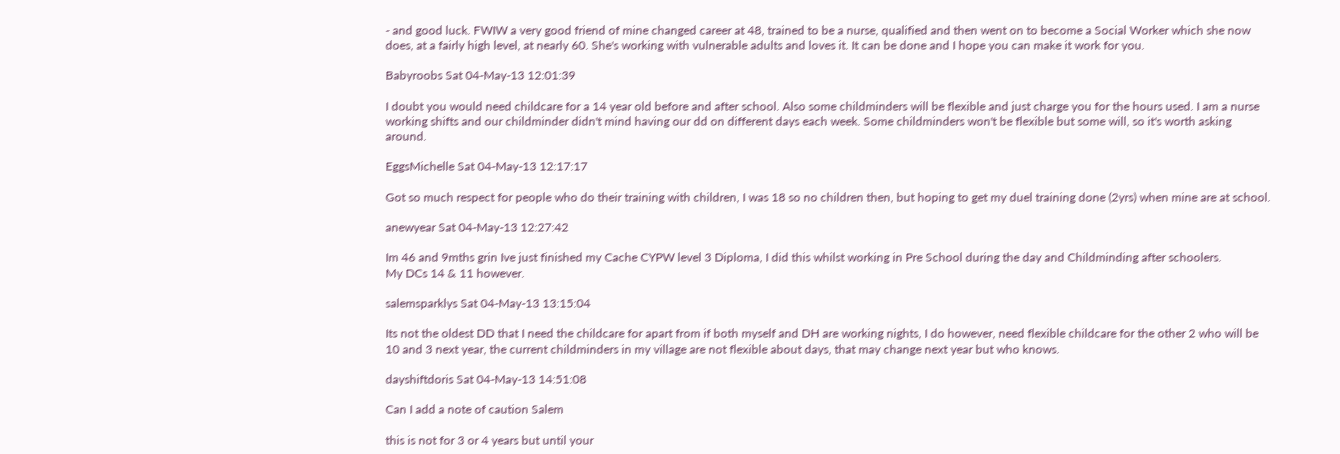- and good luck. FWIW a very good friend of mine changed career at 48, trained to be a nurse, qualified and then went on to become a Social Worker which she now does, at a fairly high level, at nearly 60. She's working with vulnerable adults and loves it. It can be done and I hope you can make it work for you.

Babyroobs Sat 04-May-13 12:01:39

I doubt you would need childcare for a 14 year old before and after school. Also some childminders will be flexible and just charge you for the hours used. I am a nurse working shifts and our childminder didn't mind having our dd on different days each week. Some childminders won't be flexible but some will, so it's worth asking around.

EggsMichelle Sat 04-May-13 12:17:17

Got so much respect for people who do their training with children, I was 18 so no children then, but hoping to get my duel training done (2yrs) when mine are at school.

anewyear Sat 04-May-13 12:27:42

Im 46 and 9mths grin Ive just finished my Cache CYPW level 3 Diploma, I did this whilst working in Pre School during the day and Childminding after schoolers.
My DCs 14 & 11 however.

salemsparklys Sat 04-May-13 13:15:04

Its not the oldest DD that I need the childcare for apart from if both myself and DH are working nights, I do however, need flexible childcare for the other 2 who will be 10 and 3 next year, the current childminders in my village are not flexible about days, that may change next year but who knows.

dayshiftdoris Sat 04-May-13 14:51:08

Can I add a note of caution Salem

this is not for 3 or 4 years but until your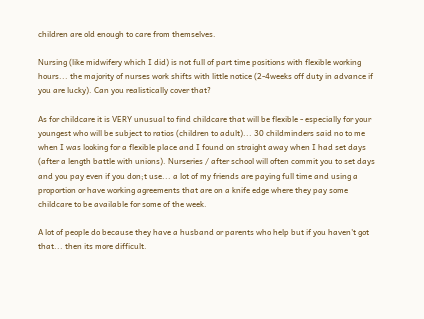children are old enough to care from themselves.

Nursing (like midwifery which I did) is not full of part time positions with flexible working hours... the majority of nurses work shifts with little notice (2-4weeks off duty in advance if you are lucky). Can you realistically cover that?

As for childcare it is VERY unusual to find childcare that will be flexible - especially for your youngest who will be subject to ratios (children to adult)... 30 childminders said no to me when I was looking for a flexible place and I found on straight away when I had set days (after a length battle with unions). Nurseries / after school will often commit you to set days and you pay even if you don;t use... a lot of my friends are paying full time and using a proportion or have working agreements that are on a knife edge where they pay some childcare to be available for some of the week.

A lot of people do because they have a husband or parents who help but if you haven't got that... then its more difficult.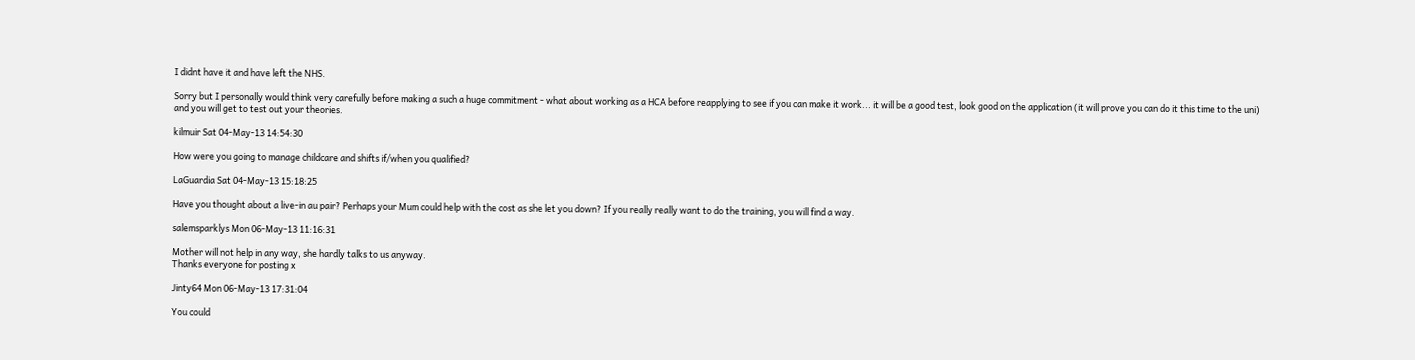I didnt have it and have left the NHS.

Sorry but I personally would think very carefully before making a such a huge commitment - what about working as a HCA before reapplying to see if you can make it work... it will be a good test, look good on the application (it will prove you can do it this time to the uni) and you will get to test out your theories.

kilmuir Sat 04-May-13 14:54:30

How were you going to manage childcare and shifts if/when you qualified?

LaGuardia Sat 04-May-13 15:18:25

Have you thought about a live-in au pair? Perhaps your Mum could help with the cost as she let you down? If you really really want to do the training, you will find a way.

salemsparklys Mon 06-May-13 11:16:31

Mother will not help in any way, she hardly talks to us anyway.
Thanks everyone for posting x

Jinty64 Mon 06-May-13 17:31:04

You could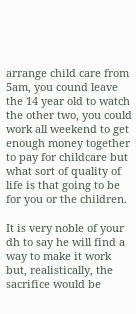arrange child care from 5am, you cound leave the 14 year old to watch the other two, you could work all weekend to get enough money together to pay for childcare but what sort of quality of life is that going to be for you or the children.

It is very noble of your dh to say he will find a way to make it work but, realistically, the sacrifice would be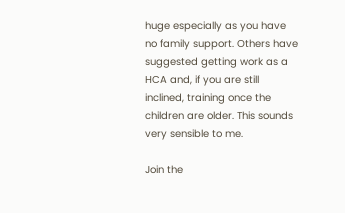huge especially as you have no family support. Others have suggested getting work as a HCA and, if you are still inclined, training once the children are older. This sounds very sensible to me.

Join the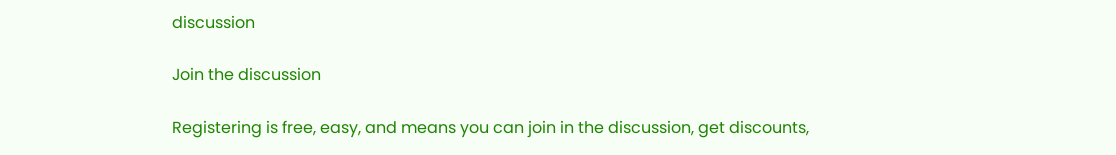discussion

Join the discussion

Registering is free, easy, and means you can join in the discussion, get discounts,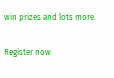win prizes and lots more.

Register now